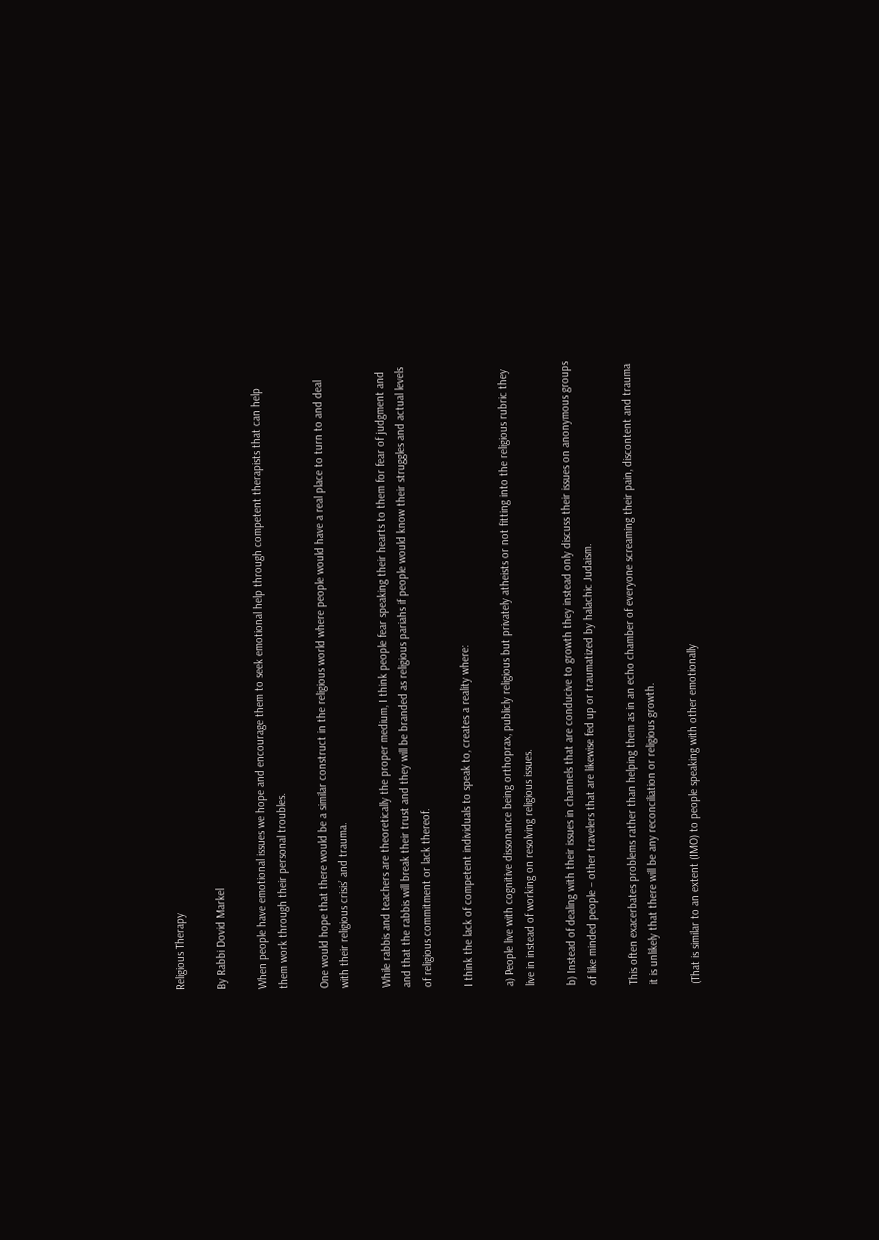Religious Therapy

By Rabbi Dovid Markel

When people have emotional issues we hope and encourage them to seek emotional help through competent therapists that can help them work through their personal troubles.

One would hope that there would be a similar construct in the religious world where people would have a real place to turn to and deal with their religious crisis’ and trauma.

While rabbis and teachers are theoretically the proper medium, I think people fear speaking their hearts to them for fear of judgment and and that the rabbis will break their trust and they will be branded as religious pariahs if people would know their struggles and actual levels of religious commitment or lack thereof.

I think the lack of competent individuals to speak to, creates a reality where:

a) People live with cognitive dissonance being orthoprax, publicly religious but privately atheists or not fitting into the religious rubric they live in instead of working on resolving religious issues.

b) Instead of dealing with their issues in channels that are conducive to growth they instead only discuss their issues on anonymous groups of like minded people – other travelers that are likewise fed up or traumatized by halachic Judaism.

This often exacerbates problems rather than helping them as in an echo chamber of everyone screaming their pain, discontent and trauma it is unlikely that there will be any reconciliation or religious growth.

(That is similar to an extent (IMO) to people speaking with other emotionally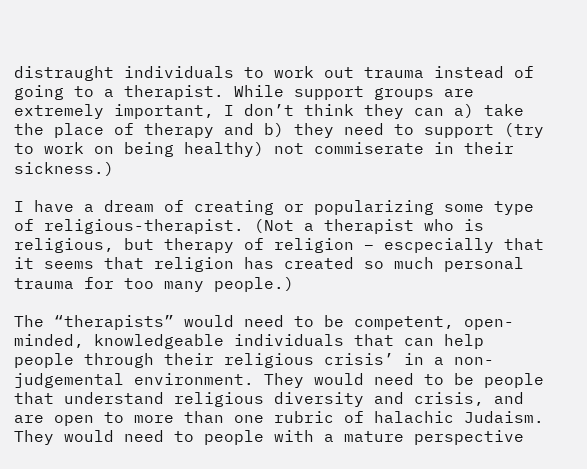distraught individuals to work out trauma instead of going to a therapist. While support groups are extremely important, I don’t think they can a) take the place of therapy and b) they need to support (try to work on being healthy) not commiserate in their sickness.)

I have a dream of creating or popularizing some type of religious-therapist. (Not a therapist who is religious, but therapy of religion – escpecially that it seems that religion has created so much personal trauma for too many people.)

The “therapists” would need to be competent, open-minded, knowledgeable individuals that can help people through their religious crisis’ in a non-judgemental environment. They would need to be people that understand religious diversity and crisis, and are open to more than one rubric of halachic Judaism. They would need to people with a mature perspective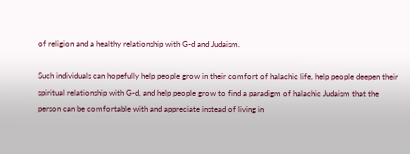of religion and a healthy relationship with G-d and Judaism.

Such individuals can hopefully help people grow in their comfort of halachic life, help people deepen their spiritual relationship with G-d, and help people grow to find a paradigm of halachic Judaism that the person can be comfortable with and appreciate instead of living in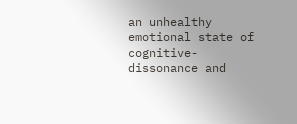an unhealthy emotional state of cognitive-dissonance and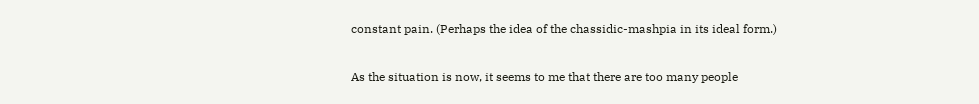constant pain. (Perhaps the idea of the chassidic-mashpia in its ideal form.)

As the situation is now, it seems to me that there are too many people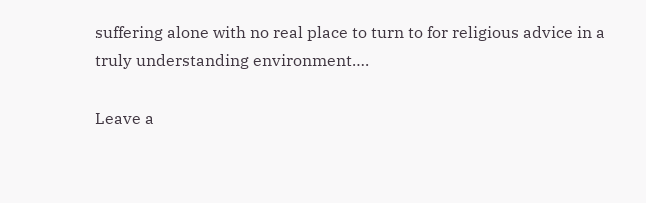suffering alone with no real place to turn to for religious advice in a truly understanding environment….

Leave a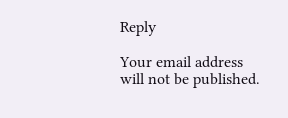Reply

Your email address will not be published.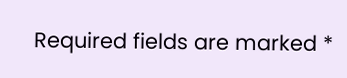Required fields are marked *